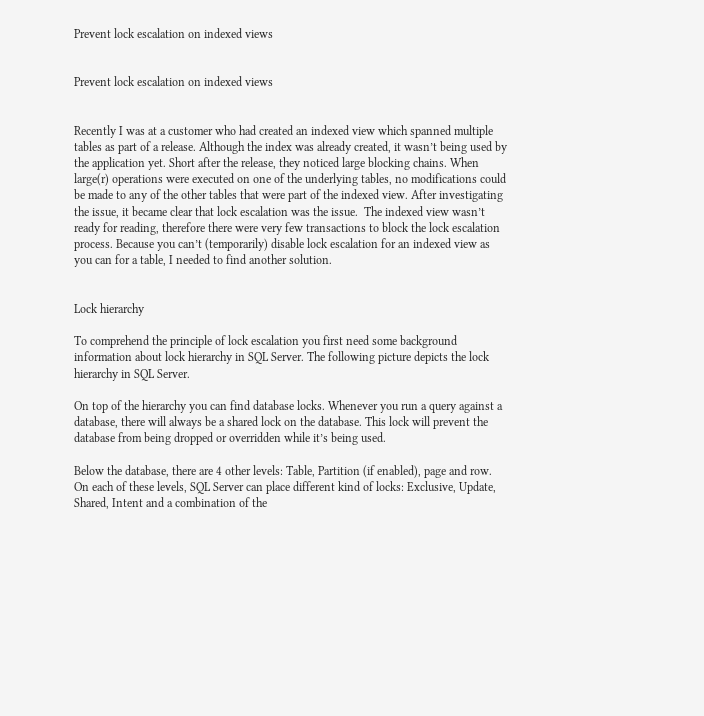Prevent lock escalation on indexed views


Prevent lock escalation on indexed views


Recently I was at a customer who had created an indexed view which spanned multiple tables as part of a release. Although the index was already created, it wasn’t being used by the application yet. Short after the release, they noticed large blocking chains. When large(r) operations were executed on one of the underlying tables, no modifications could be made to any of the other tables that were part of the indexed view. After investigating the issue, it became clear that lock escalation was the issue.  The indexed view wasn’t  ready for reading, therefore there were very few transactions to block the lock escalation process. Because you can’t (temporarily) disable lock escalation for an indexed view as you can for a table, I needed to find another solution.


Lock hierarchy

To comprehend the principle of lock escalation you first need some background information about lock hierarchy in SQL Server. The following picture depicts the lock hierarchy in SQL Server.

On top of the hierarchy you can find database locks. Whenever you run a query against a database, there will always be a shared lock on the database. This lock will prevent the database from being dropped or overridden while it’s being used.

Below the database, there are 4 other levels: Table, Partition (if enabled), page and row. On each of these levels, SQL Server can place different kind of locks: Exclusive, Update, Shared, Intent and a combination of the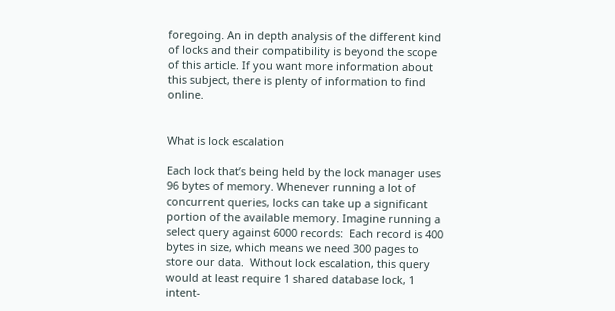foregoing. An in depth analysis of the different kind of locks and their compatibility is beyond the scope of this article. If you want more information about this subject, there is plenty of information to find online.


What is lock escalation

Each lock that’s being held by the lock manager uses 96 bytes of memory. Whenever running a lot of concurrent queries, locks can take up a significant portion of the available memory. Imagine running a select query against 6000 records:  Each record is 400 bytes in size, which means we need 300 pages to store our data.  Without lock escalation, this query would at least require 1 shared database lock, 1 intent-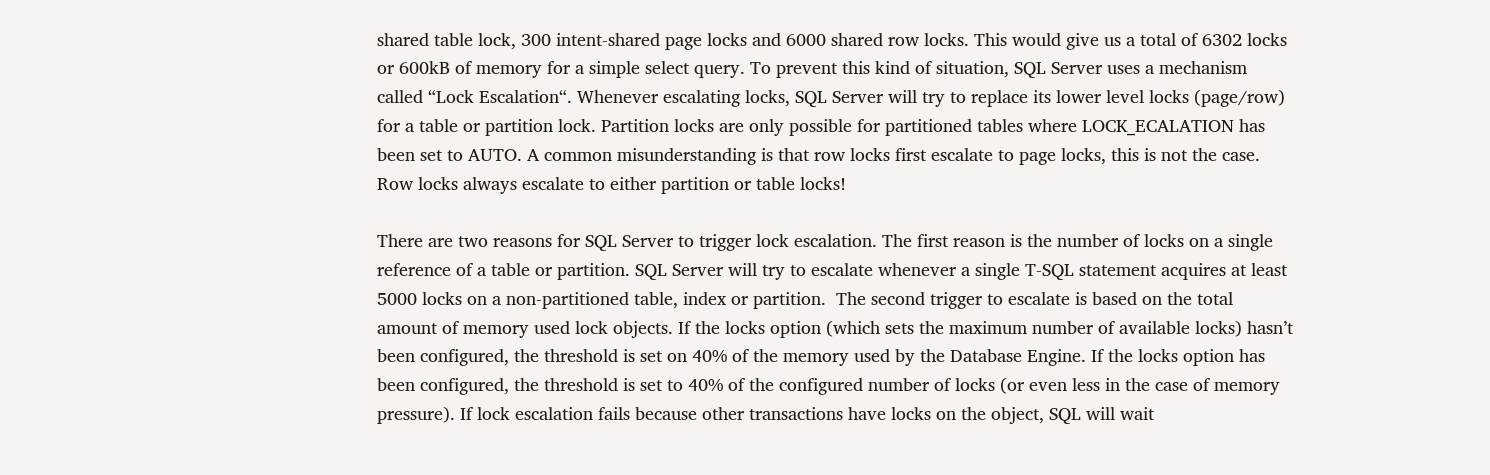shared table lock, 300 intent-shared page locks and 6000 shared row locks. This would give us a total of 6302 locks or 600kB of memory for a simple select query. To prevent this kind of situation, SQL Server uses a mechanism called “Lock Escalation“. Whenever escalating locks, SQL Server will try to replace its lower level locks (page/row) for a table or partition lock. Partition locks are only possible for partitioned tables where LOCK_ECALATION has been set to AUTO. A common misunderstanding is that row locks first escalate to page locks, this is not the case. Row locks always escalate to either partition or table locks!

There are two reasons for SQL Server to trigger lock escalation. The first reason is the number of locks on a single reference of a table or partition. SQL Server will try to escalate whenever a single T-SQL statement acquires at least 5000 locks on a non-partitioned table, index or partition.  The second trigger to escalate is based on the total amount of memory used lock objects. If the locks option (which sets the maximum number of available locks) hasn’t been configured, the threshold is set on 40% of the memory used by the Database Engine. If the locks option has been configured, the threshold is set to 40% of the configured number of locks (or even less in the case of memory pressure). If lock escalation fails because other transactions have locks on the object, SQL will wait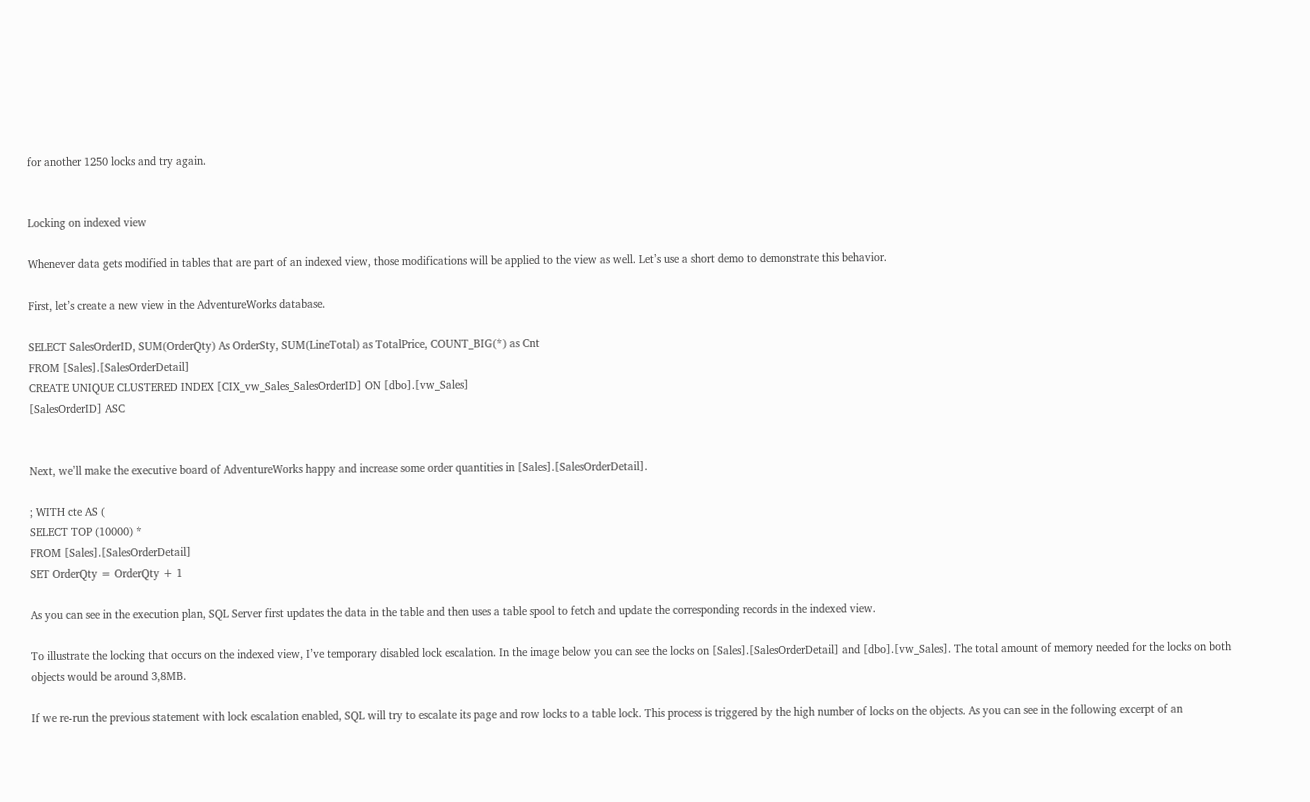for another 1250 locks and try again.


Locking on indexed view

Whenever data gets modified in tables that are part of an indexed view, those modifications will be applied to the view as well. Let’s use a short demo to demonstrate this behavior.

First, let’s create a new view in the AdventureWorks database.

SELECT SalesOrderID, SUM(OrderQty) As OrderSty, SUM(LineTotal) as TotalPrice, COUNT_BIG(*) as Cnt
FROM [Sales].[SalesOrderDetail]
CREATE UNIQUE CLUSTERED INDEX [CIX_vw_Sales_SalesOrderID] ON [dbo].[vw_Sales]
[SalesOrderID] ASC


Next, we’ll make the executive board of AdventureWorks happy and increase some order quantities in [Sales].[SalesOrderDetail].

; WITH cte AS (
SELECT TOP (10000) *
FROM [Sales].[SalesOrderDetail]
SET OrderQty = OrderQty + 1

As you can see in the execution plan, SQL Server first updates the data in the table and then uses a table spool to fetch and update the corresponding records in the indexed view.

To illustrate the locking that occurs on the indexed view, I’ve temporary disabled lock escalation. In the image below you can see the locks on [Sales].[SalesOrderDetail] and [dbo].[vw_Sales]. The total amount of memory needed for the locks on both objects would be around 3,8MB.

If we re-run the previous statement with lock escalation enabled, SQL will try to escalate its page and row locks to a table lock. This process is triggered by the high number of locks on the objects. As you can see in the following excerpt of an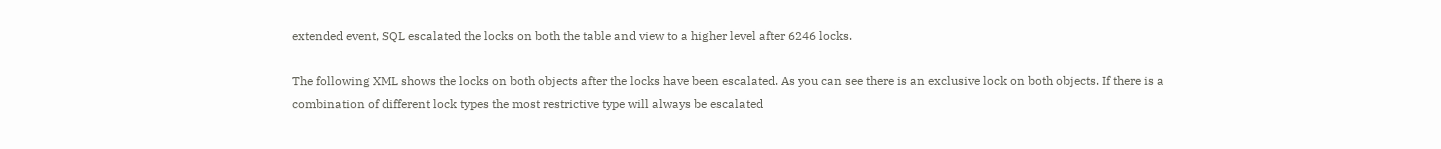extended event, SQL escalated the locks on both the table and view to a higher level after 6246 locks.

The following XML shows the locks on both objects after the locks have been escalated. As you can see there is an exclusive lock on both objects. If there is a combination of different lock types the most restrictive type will always be escalated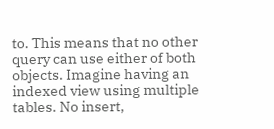to. This means that no other query can use either of both objects. Imagine having an indexed view using multiple tables. No insert,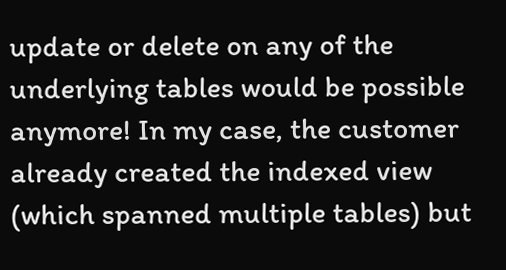update or delete on any of the underlying tables would be possible anymore! In my case, the customer already created the indexed view (which spanned multiple tables) but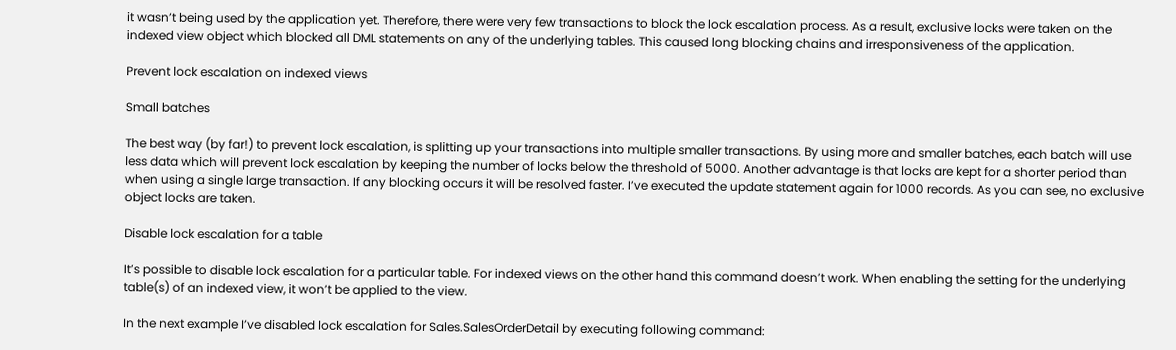it wasn’t being used by the application yet. Therefore, there were very few transactions to block the lock escalation process. As a result, exclusive locks were taken on the indexed view object which blocked all DML statements on any of the underlying tables. This caused long blocking chains and irresponsiveness of the application.

Prevent lock escalation on indexed views

Small batches

The best way (by far!) to prevent lock escalation, is splitting up your transactions into multiple smaller transactions. By using more and smaller batches, each batch will use less data which will prevent lock escalation by keeping the number of locks below the threshold of 5000. Another advantage is that locks are kept for a shorter period than when using a single large transaction. If any blocking occurs it will be resolved faster. I’ve executed the update statement again for 1000 records. As you can see, no exclusive object locks are taken.

Disable lock escalation for a table

It’s possible to disable lock escalation for a particular table. For indexed views on the other hand this command doesn’t work. When enabling the setting for the underlying table(s) of an indexed view, it won’t be applied to the view.

In the next example I’ve disabled lock escalation for Sales.SalesOrderDetail by executing following command: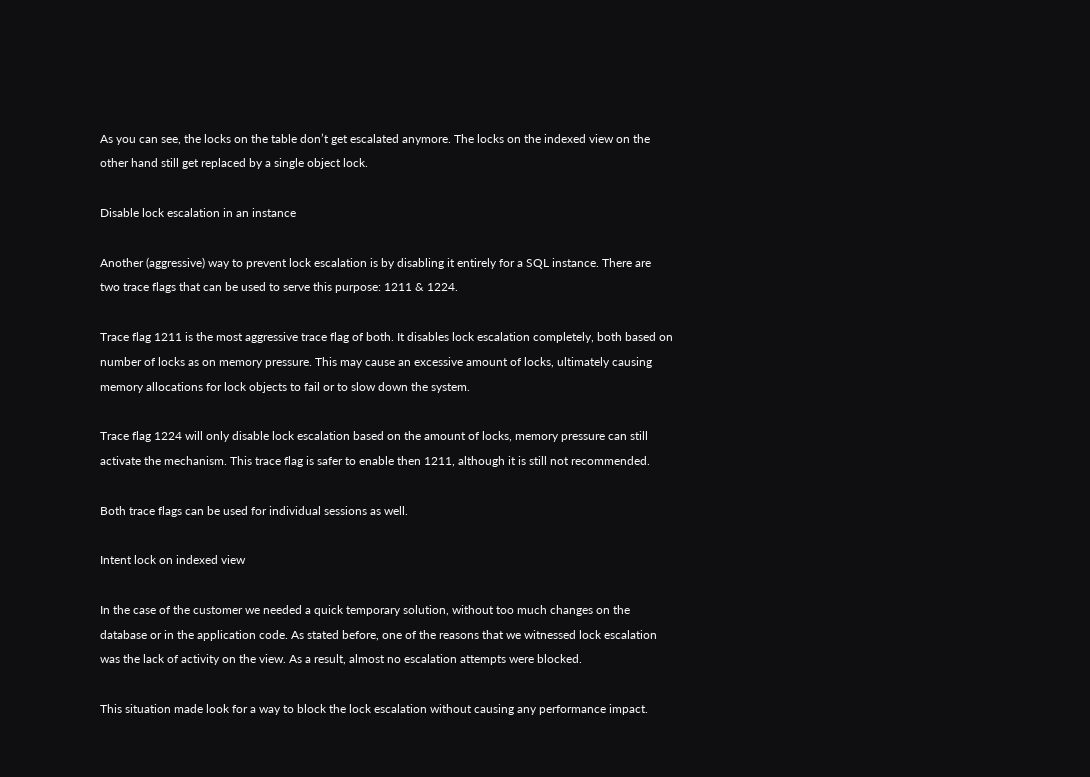As you can see, the locks on the table don’t get escalated anymore. The locks on the indexed view on the other hand still get replaced by a single object lock.

Disable lock escalation in an instance

Another (aggressive) way to prevent lock escalation is by disabling it entirely for a SQL instance. There are two trace flags that can be used to serve this purpose: 1211 & 1224.

Trace flag 1211 is the most aggressive trace flag of both. It disables lock escalation completely, both based on number of locks as on memory pressure. This may cause an excessive amount of locks, ultimately causing memory allocations for lock objects to fail or to slow down the system.

Trace flag 1224 will only disable lock escalation based on the amount of locks, memory pressure can still activate the mechanism. This trace flag is safer to enable then 1211, although it is still not recommended.

Both trace flags can be used for individual sessions as well.

Intent lock on indexed view

In the case of the customer we needed a quick temporary solution, without too much changes on the database or in the application code. As stated before, one of the reasons that we witnessed lock escalation was the lack of activity on the view. As a result, almost no escalation attempts were blocked.

This situation made look for a way to block the lock escalation without causing any performance impact.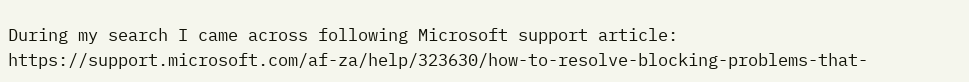During my search I came across following Microsoft support article: https://support.microsoft.com/af-za/help/323630/how-to-resolve-blocking-problems-that-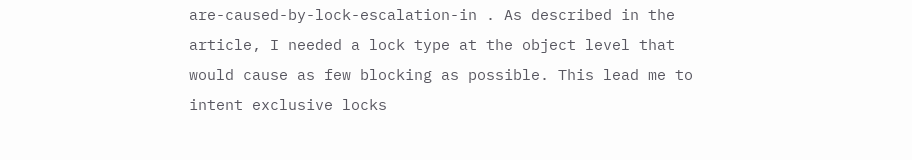are-caused-by-lock-escalation-in . As described in the article, I needed a lock type at the object level that would cause as few blocking as possible. This lead me to intent exclusive locks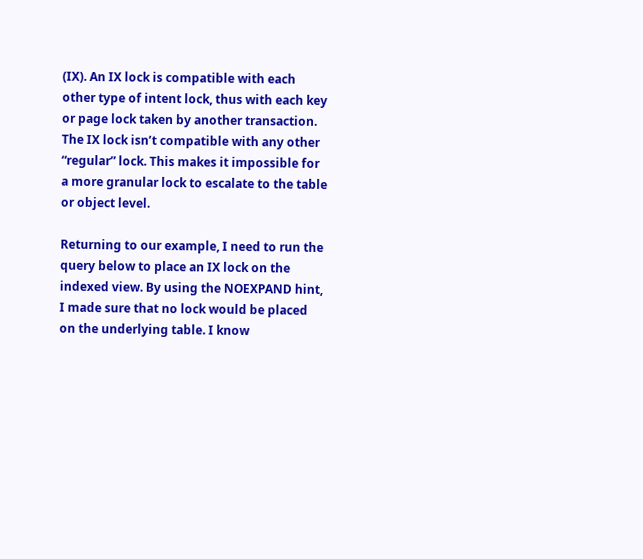(IX). An IX lock is compatible with each other type of intent lock, thus with each key or page lock taken by another transaction. The IX lock isn’t compatible with any other “regular” lock. This makes it impossible for a more granular lock to escalate to the table or object level.

Returning to our example, I need to run the query below to place an IX lock on the indexed view. By using the NOEXPAND hint, I made sure that no lock would be placed on the underlying table. I know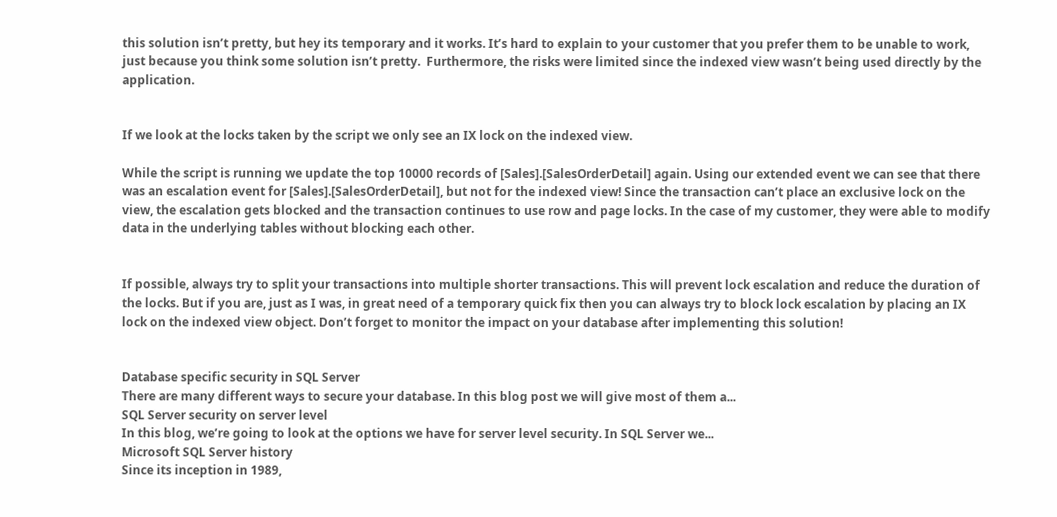this solution isn’t pretty, but hey its temporary and it works. It’s hard to explain to your customer that you prefer them to be unable to work, just because you think some solution isn’t pretty.  Furthermore, the risks were limited since the indexed view wasn’t being used directly by the application.


If we look at the locks taken by the script we only see an IX lock on the indexed view.

While the script is running we update the top 10000 records of [Sales].[SalesOrderDetail] again. Using our extended event we can see that there was an escalation event for [Sales].[SalesOrderDetail], but not for the indexed view! Since the transaction can’t place an exclusive lock on the view, the escalation gets blocked and the transaction continues to use row and page locks. In the case of my customer, they were able to modify data in the underlying tables without blocking each other.


If possible, always try to split your transactions into multiple shorter transactions. This will prevent lock escalation and reduce the duration of the locks. But if you are, just as I was, in great need of a temporary quick fix then you can always try to block lock escalation by placing an IX lock on the indexed view object. Don’t forget to monitor the impact on your database after implementing this solution!


Database specific security in SQL Server
There are many different ways to secure your database. In this blog post we will give most of them a...
SQL Server security on server level
In this blog, we’re going to look at the options we have for server level security. In SQL Server we...
Microsoft SQL Server history
Since its inception in 1989,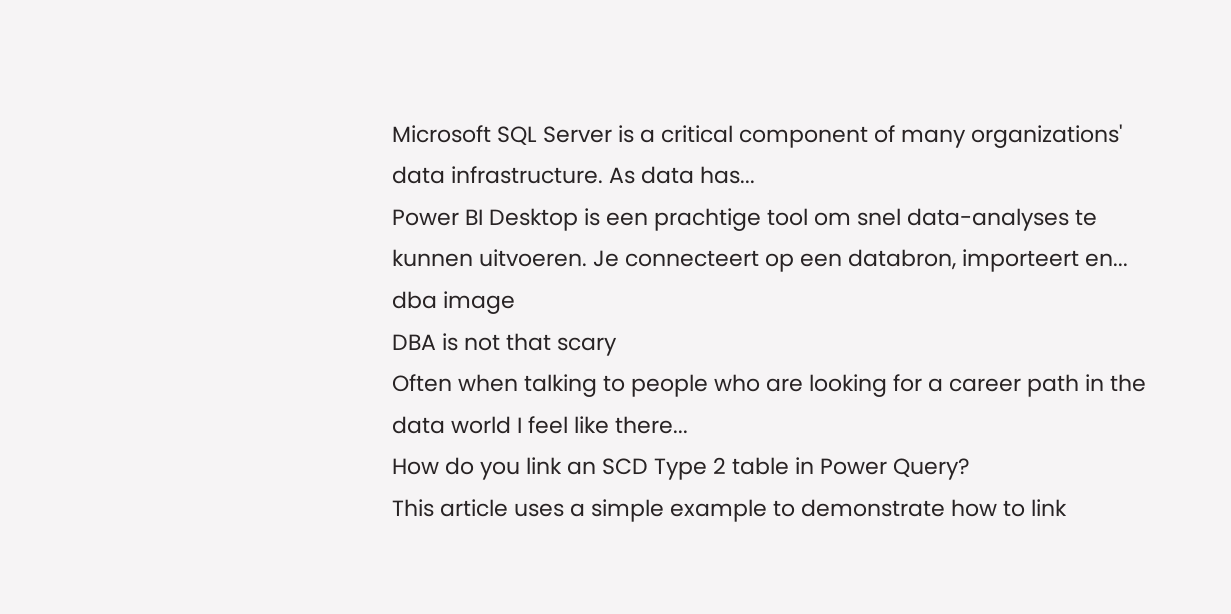Microsoft SQL Server is a critical component of many organizations' data infrastructure. As data has...
Power BI Desktop is een prachtige tool om snel data-analyses te kunnen uitvoeren. Je connecteert op een databron, importeert en...
dba image
DBA is not that scary
Often when talking to people who are looking for a career path in the data world I feel like there...
How do you link an SCD Type 2 table in Power Query?
This article uses a simple example to demonstrate how to link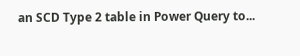an SCD Type 2 table in Power Query to...